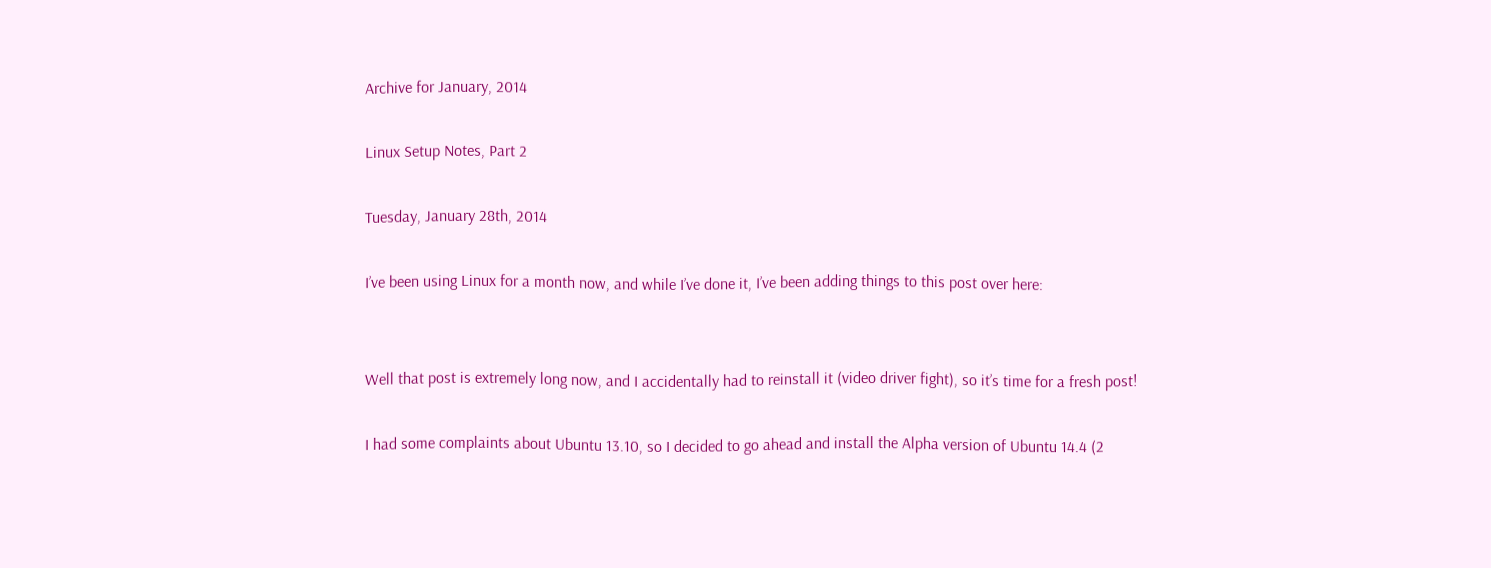Archive for January, 2014

Linux Setup Notes, Part 2

Tuesday, January 28th, 2014

I’ve been using Linux for a month now, and while I’ve done it, I’ve been adding things to this post over here:


Well that post is extremely long now, and I accidentally had to reinstall it (video driver fight), so it’s time for a fresh post!

I had some complaints about Ubuntu 13.10, so I decided to go ahead and install the Alpha version of Ubuntu 14.4 (2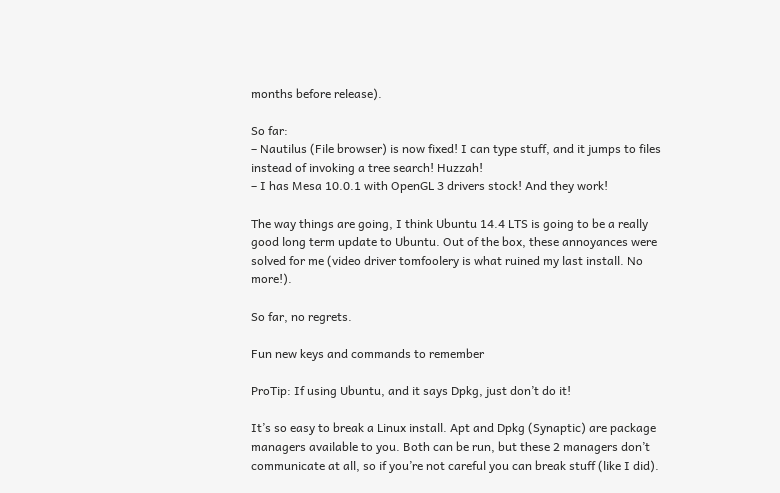months before release).

So far:
– Nautilus (File browser) is now fixed! I can type stuff, and it jumps to files instead of invoking a tree search! Huzzah!
– I has Mesa 10.0.1 with OpenGL 3 drivers stock! And they work!

The way things are going, I think Ubuntu 14.4 LTS is going to be a really good long term update to Ubuntu. Out of the box, these annoyances were solved for me (video driver tomfoolery is what ruined my last install. No more!).

So far, no regrets.

Fun new keys and commands to remember

ProTip: If using Ubuntu, and it says Dpkg, just don’t do it!

It’s so easy to break a Linux install. Apt and Dpkg (Synaptic) are package managers available to you. Both can be run, but these 2 managers don’t communicate at all, so if you’re not careful you can break stuff (like I did).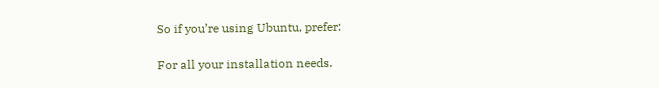So if you’re using Ubuntu, prefer:

For all your installation needs.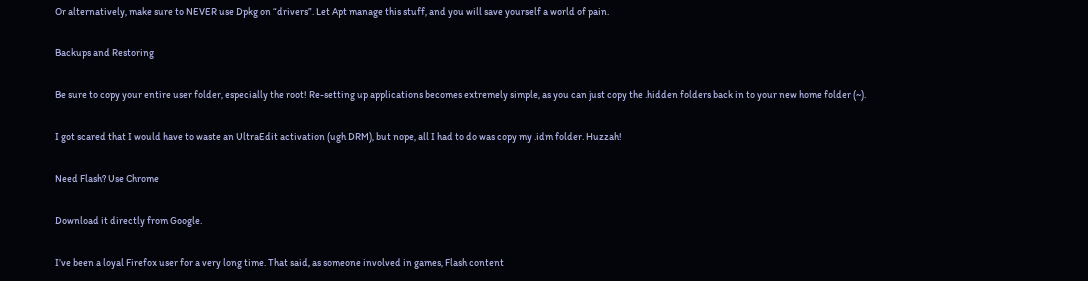Or alternatively, make sure to NEVER use Dpkg on “drivers”. Let Apt manage this stuff, and you will save yourself a world of pain.

Backups and Restoring

Be sure to copy your entire user folder, especially the root! Re-setting up applications becomes extremely simple, as you can just copy the .hidden folders back in to your new home folder (~).

I got scared that I would have to waste an UltraEdit activation (ugh DRM), but nope, all I had to do was copy my .idm folder. Huzzah!

Need Flash? Use Chrome

Download it directly from Google.

I’ve been a loyal Firefox user for a very long time. That said, as someone involved in games, Flash content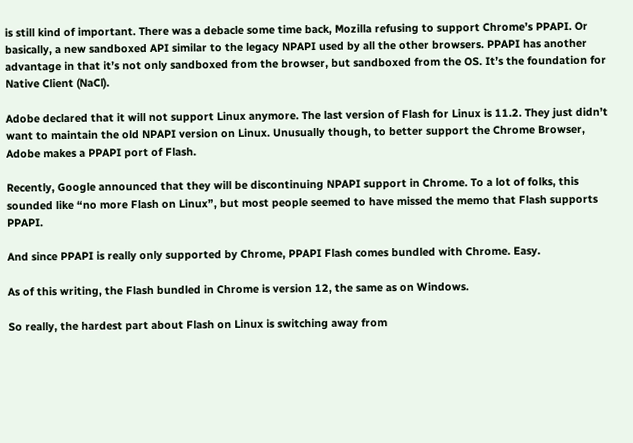is still kind of important. There was a debacle some time back, Mozilla refusing to support Chrome’s PPAPI. Or basically, a new sandboxed API similar to the legacy NPAPI used by all the other browsers. PPAPI has another advantage in that it’s not only sandboxed from the browser, but sandboxed from the OS. It’s the foundation for Native Client (NaCl).

Adobe declared that it will not support Linux anymore. The last version of Flash for Linux is 11.2. They just didn’t want to maintain the old NPAPI version on Linux. Unusually though, to better support the Chrome Browser, Adobe makes a PPAPI port of Flash.

Recently, Google announced that they will be discontinuing NPAPI support in Chrome. To a lot of folks, this sounded like “no more Flash on Linux”, but most people seemed to have missed the memo that Flash supports PPAPI.

And since PPAPI is really only supported by Chrome, PPAPI Flash comes bundled with Chrome. Easy.

As of this writing, the Flash bundled in Chrome is version 12, the same as on Windows.

So really, the hardest part about Flash on Linux is switching away from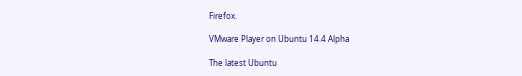Firefox.

VMware Player on Ubuntu 14.4 Alpha

The latest Ubuntu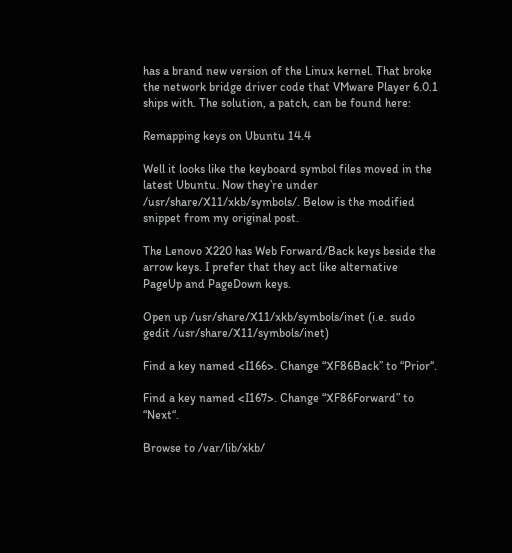has a brand new version of the Linux kernel. That broke the network bridge driver code that VMware Player 6.0.1 ships with. The solution, a patch, can be found here:

Remapping keys on Ubuntu 14.4

Well it looks like the keyboard symbol files moved in the latest Ubuntu. Now they’re under /usr/share/X11/xkb/symbols/. Below is the modified snippet from my original post.

The Lenovo X220 has Web Forward/Back keys beside the arrow keys. I prefer that they act like alternative PageUp and PageDown keys.

Open up /usr/share/X11/xkb/symbols/inet (i.e. sudo gedit /usr/share/X11/symbols/inet)

Find a key named <I166>. Change “XF86Back” to “Prior“.

Find a key named <I167>. Change “XF86Forward” to “Next“.

Browse to /var/lib/xkb/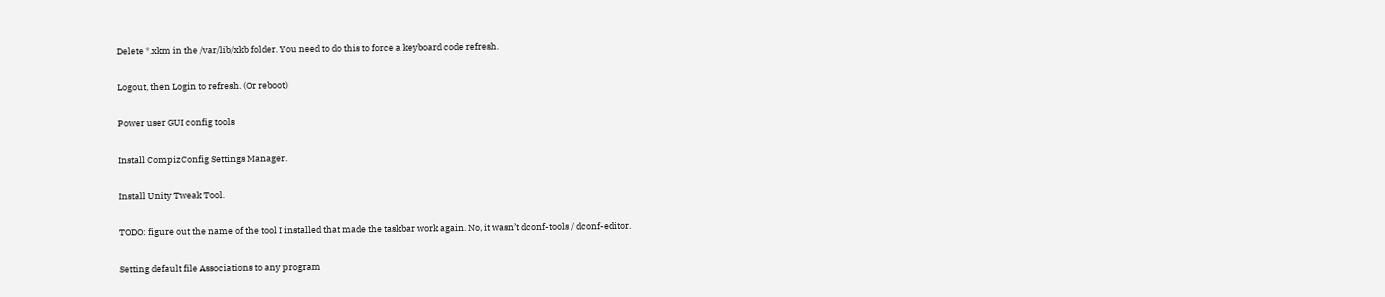Delete *.xkm in the /var/lib/xkb folder. You need to do this to force a keyboard code refresh.

Logout, then Login to refresh. (Or reboot)

Power user GUI config tools

Install CompizConfig Settings Manager.

Install Unity Tweak Tool.

TODO: figure out the name of the tool I installed that made the taskbar work again. No, it wasn’t dconf-tools / dconf-editor.

Setting default file Associations to any program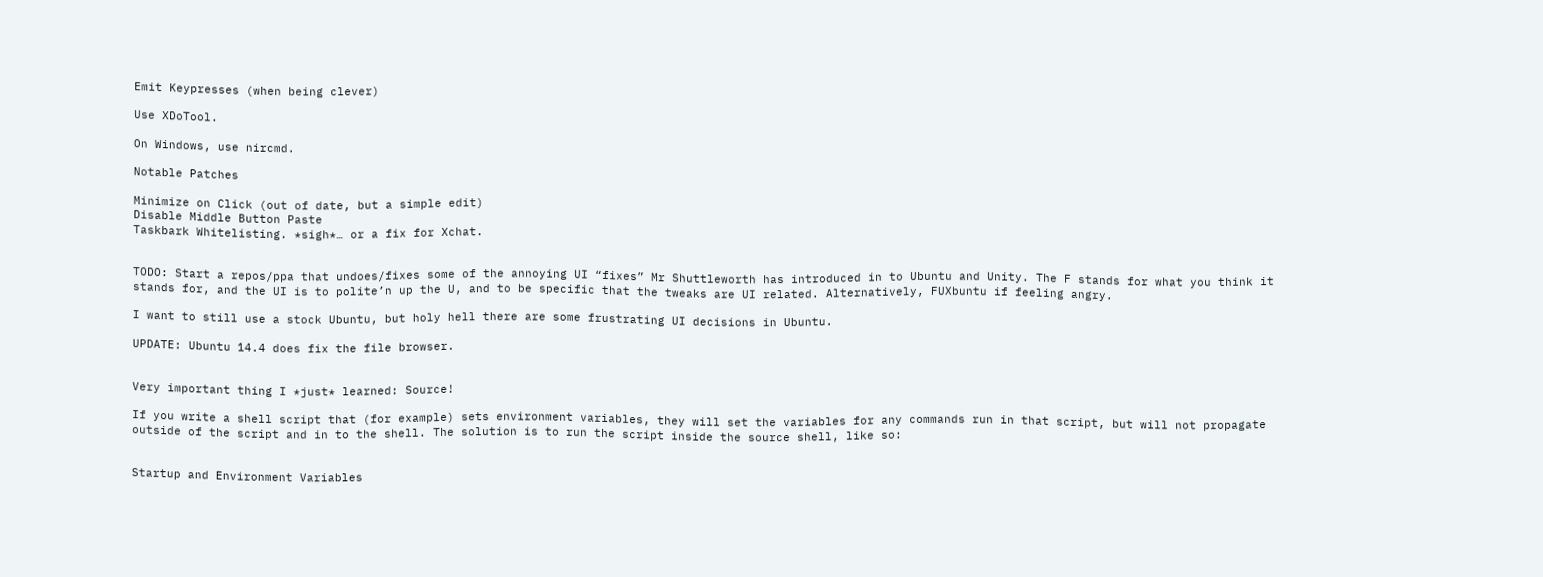Emit Keypresses (when being clever)

Use XDoTool.

On Windows, use nircmd.

Notable Patches

Minimize on Click (out of date, but a simple edit)
Disable Middle Button Paste
Taskbark Whitelisting. *sigh*… or a fix for Xchat.


TODO: Start a repos/ppa that undoes/fixes some of the annoying UI “fixes” Mr Shuttleworth has introduced in to Ubuntu and Unity. The F stands for what you think it stands for, and the UI is to polite’n up the U, and to be specific that the tweaks are UI related. Alternatively, FUXbuntu if feeling angry.

I want to still use a stock Ubuntu, but holy hell there are some frustrating UI decisions in Ubuntu.

UPDATE: Ubuntu 14.4 does fix the file browser.


Very important thing I *just* learned: Source!

If you write a shell script that (for example) sets environment variables, they will set the variables for any commands run in that script, but will not propagate outside of the script and in to the shell. The solution is to run the script inside the source shell, like so:


Startup and Environment Variables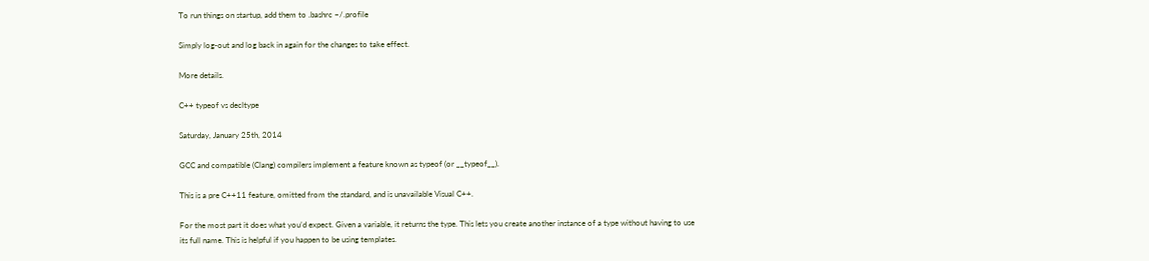To run things on startup, add them to .bashrc ~/.profile

Simply log-out and log back in again for the changes to take effect.

More details.

C++ typeof vs decltype

Saturday, January 25th, 2014

GCC and compatible (Clang) compilers implement a feature known as typeof (or __typeof__).

This is a pre C++11 feature, omitted from the standard, and is unavailable Visual C++.

For the most part it does what you’d expect. Given a variable, it returns the type. This lets you create another instance of a type without having to use its full name. This is helpful if you happen to be using templates.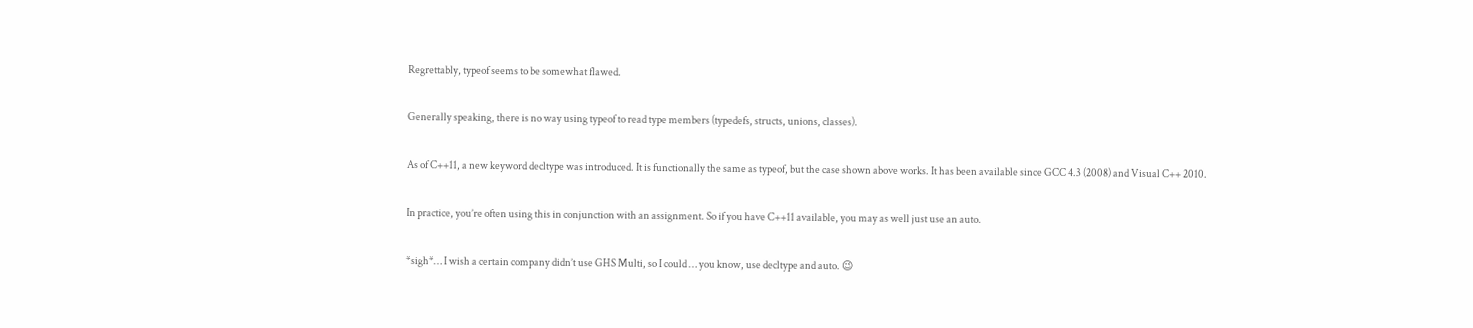Regrettably, typeof seems to be somewhat flawed.

Generally speaking, there is no way using typeof to read type members (typedefs, structs, unions, classes).

As of C++11, a new keyword decltype was introduced. It is functionally the same as typeof, but the case shown above works. It has been available since GCC 4.3 (2008) and Visual C++ 2010.

In practice, you’re often using this in conjunction with an assignment. So if you have C++11 available, you may as well just use an auto.

*sigh*… I wish a certain company didn’t use GHS Multi, so I could … you know, use decltype and auto. 😉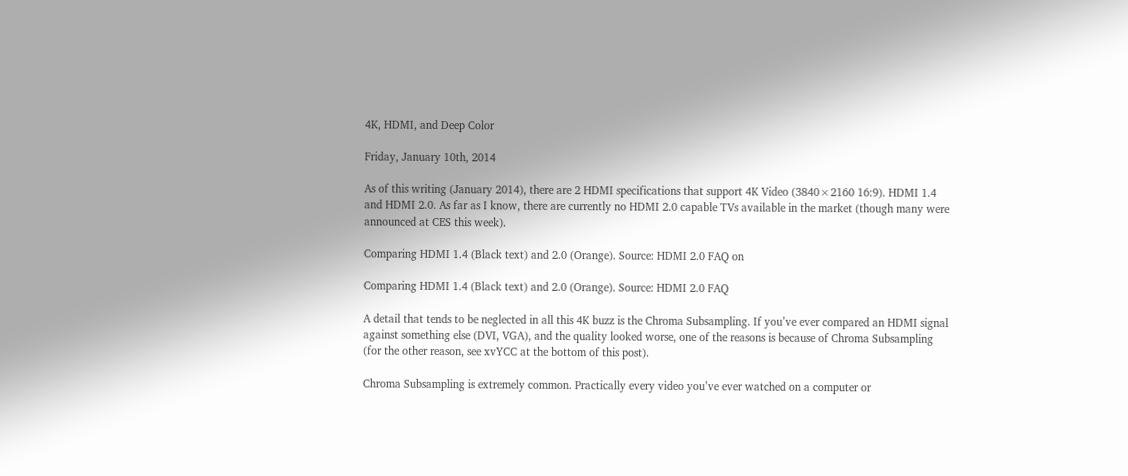4K, HDMI, and Deep Color

Friday, January 10th, 2014

As of this writing (January 2014), there are 2 HDMI specifications that support 4K Video (3840×2160 16:9). HDMI 1.4 and HDMI 2.0. As far as I know, there are currently no HDMI 2.0 capable TVs available in the market (though many were announced at CES this week).

Comparing HDMI 1.4 (Black text) and 2.0 (Orange). Source: HDMI 2.0 FAQ on

Comparing HDMI 1.4 (Black text) and 2.0 (Orange). Source: HDMI 2.0 FAQ

A detail that tends to be neglected in all this 4K buzz is the Chroma Subsampling. If you’ve ever compared an HDMI signal against something else (DVI, VGA), and the quality looked worse, one of the reasons is because of Chroma Subsampling (for the other reason, see xvYCC at the bottom of this post).

Chroma Subsampling is extremely common. Practically every video you’ve ever watched on a computer or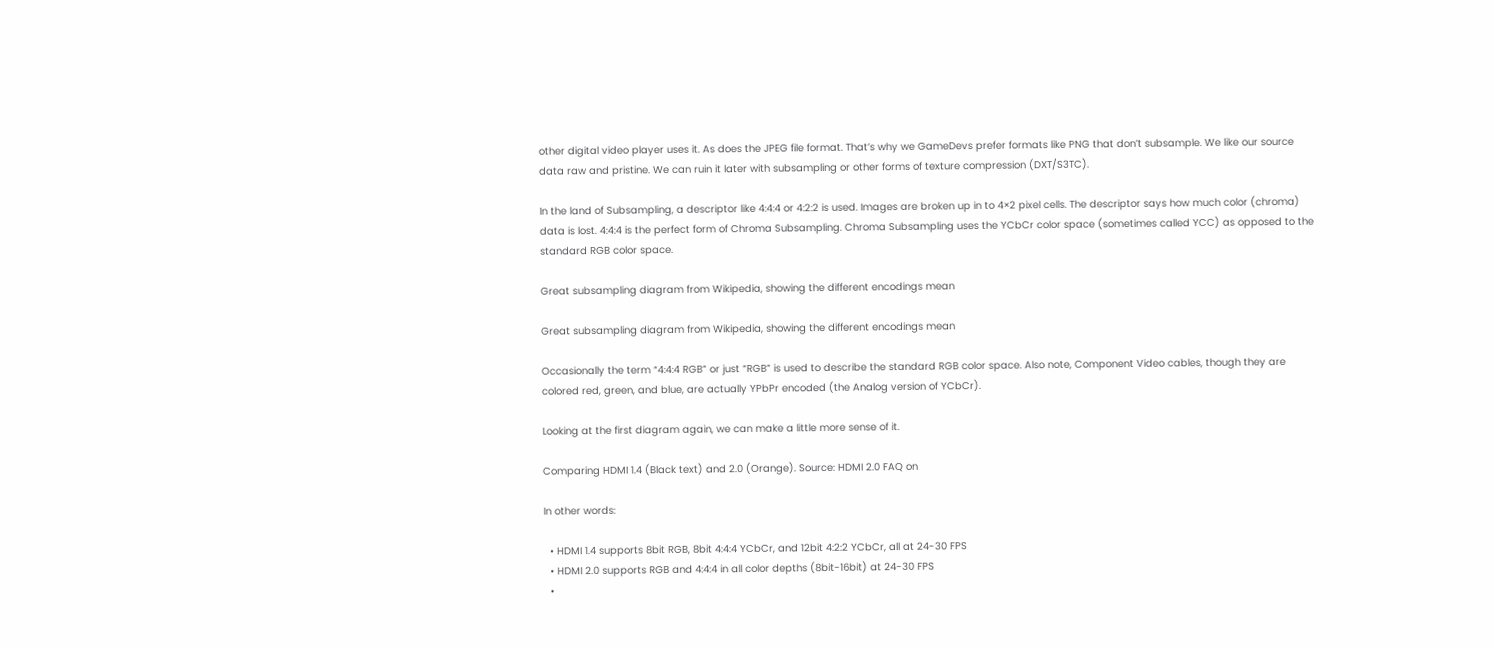other digital video player uses it. As does the JPEG file format. That’s why we GameDevs prefer formats like PNG that don’t subsample. We like our source data raw and pristine. We can ruin it later with subsampling or other forms of texture compression (DXT/S3TC).

In the land of Subsampling, a descriptor like 4:4:4 or 4:2:2 is used. Images are broken up in to 4×2 pixel cells. The descriptor says how much color (chroma) data is lost. 4:4:4 is the perfect form of Chroma Subsampling. Chroma Subsampling uses the YCbCr color space (sometimes called YCC) as opposed to the standard RGB color space.

Great subsampling diagram from Wikipedia, showing the different encodings mean

Great subsampling diagram from Wikipedia, showing the different encodings mean

Occasionally the term “4:4:4 RGB” or just “RGB” is used to describe the standard RGB color space. Also note, Component Video cables, though they are colored red, green, and blue, are actually YPbPr encoded (the Analog version of YCbCr).

Looking at the first diagram again, we can make a little more sense of it.

Comparing HDMI 1.4 (Black text) and 2.0 (Orange). Source: HDMI 2.0 FAQ on

In other words:

  • HDMI 1.4 supports 8bit RGB, 8bit 4:4:4 YCbCr, and 12bit 4:2:2 YCbCr, all at 24-30 FPS
  • HDMI 2.0 supports RGB and 4:4:4 in all color depths (8bit-16bit) at 24-30 FPS
  •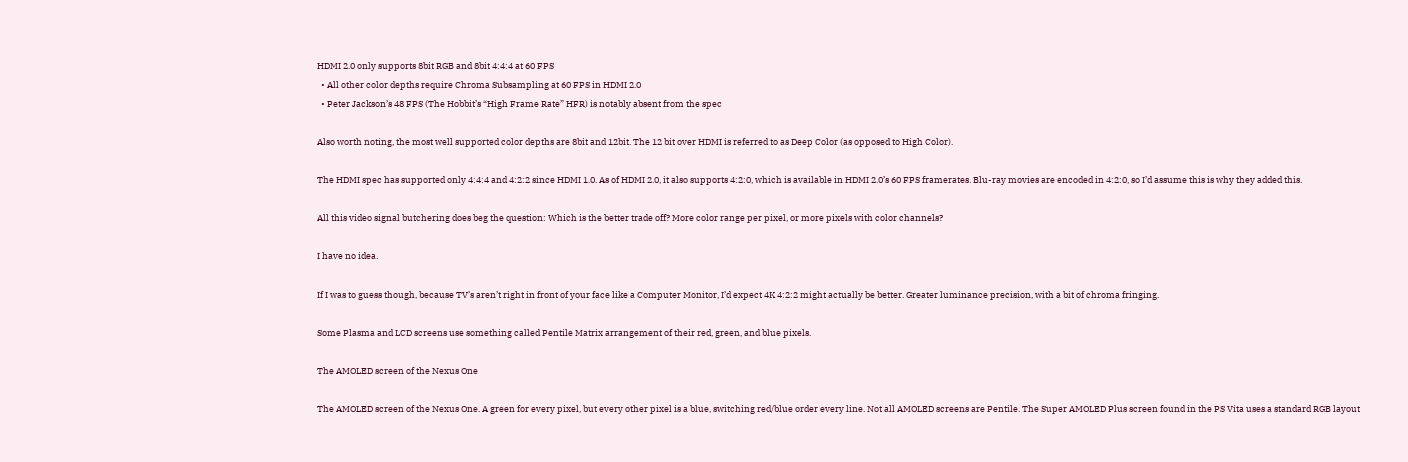HDMI 2.0 only supports 8bit RGB and 8bit 4:4:4 at 60 FPS
  • All other color depths require Chroma Subsampling at 60 FPS in HDMI 2.0
  • Peter Jackson’s 48 FPS (The Hobbit’s “High Frame Rate” HFR) is notably absent from the spec

Also worth noting, the most well supported color depths are 8bit and 12bit. The 12 bit over HDMI is referred to as Deep Color (as opposed to High Color).

The HDMI spec has supported only 4:4:4 and 4:2:2 since HDMI 1.0. As of HDMI 2.0, it also supports 4:2:0, which is available in HDMI 2.0’s 60 FPS framerates. Blu-ray movies are encoded in 4:2:0, so I’d assume this is why they added this.

All this video signal butchering does beg the question: Which is the better trade off? More color range per pixel, or more pixels with color channels?

I have no idea.

If I was to guess though, because TV’s aren’t right in front of your face like a Computer Monitor, I’d expect 4K 4:2:2 might actually be better. Greater luminance precision, with a bit of chroma fringing.

Some Plasma and LCD screens use something called Pentile Matrix arrangement of their red, green, and blue pixels.

The AMOLED screen of the Nexus One

The AMOLED screen of the Nexus One. A green for every pixel, but every other pixel is a blue, switching red/blue order every line. Not all AMOLED screens are Pentile. The Super AMOLED Plus screen found in the PS Vita uses a standard RGB layout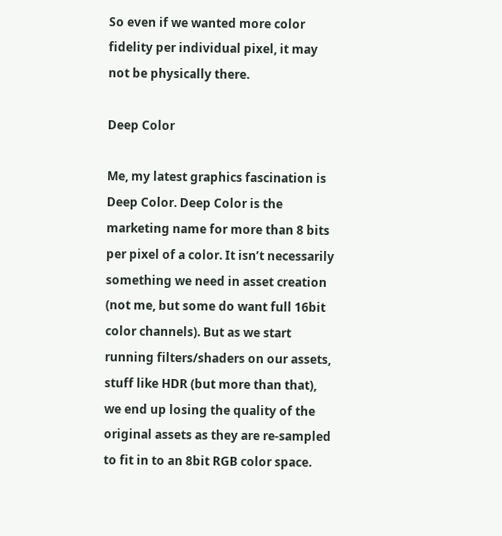So even if we wanted more color fidelity per individual pixel, it may not be physically there.

Deep Color

Me, my latest graphics fascination is Deep Color. Deep Color is the marketing name for more than 8 bits per pixel of a color. It isn’t necessarily something we need in asset creation (not me, but some do want full 16bit color channels). But as we start running filters/shaders on our assets, stuff like HDR (but more than that), we end up losing the quality of the original assets as they are re-sampled to fit in to an 8bit RGB color space.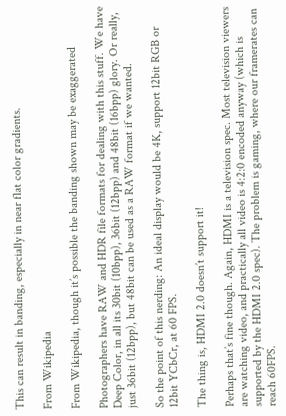This can result in banding, especially in near flat color gradients.

From Wikipedia

From Wikipedia, though it’s possible the banding shown may be exaggerated

Photographers have RAW and HDR file formats for dealing with this stuff. We have Deep Color, in all its 30bit (10bpp), 36bit (12bpp) and 48bit (16bpp) glory. Or really, just 36bit (12bpp), but 48bit can be used as a RAW format if we wanted.

So the point of this nerding: An ideal display would be 4K, support 12bit RGB or 12bit YCbCr, at 60 FPS.

The thing is, HDMI 2.0 doesn’t support it!

Perhaps that’s fine though. Again, HDMI is a television spec. Most television viewers are watching video, and practically all video is 4:2:0 encoded anyway (which is supported by the HDMI 2.0 spec). The problem is gaming, where our framerates can reach 60FPS.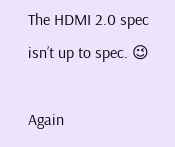The HDMI 2.0 spec isn’t up to spec. 😉

Again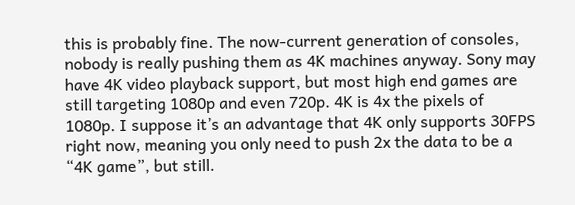this is probably fine. The now-current generation of consoles, nobody is really pushing them as 4K machines anyway. Sony may have 4K video playback support, but most high end games are still targeting 1080p and even 720p. 4K is 4x the pixels of 1080p. I suppose it’s an advantage that 4K only supports 30FPS right now, meaning you only need to push 2x the data to be a “4K game”, but still.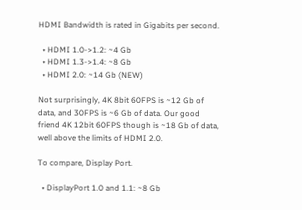HDMI Bandwidth is rated in Gigabits per second.

  • HDMI 1.0->1.2: ~4 Gb
  • HDMI 1.3->1.4: ~8 Gb
  • HDMI 2.0: ~14 Gb (NEW)

Not surprisingly, 4K 8bit 60FPS is ~12 Gb of data, and 30FPS is ~6 Gb of data. Our good friend 4K 12bit 60FPS though is ~18 Gb of data, well above the limits of HDMI 2.0.

To compare, Display Port.

  • DisplayPort 1.0 and 1.1: ~8 Gb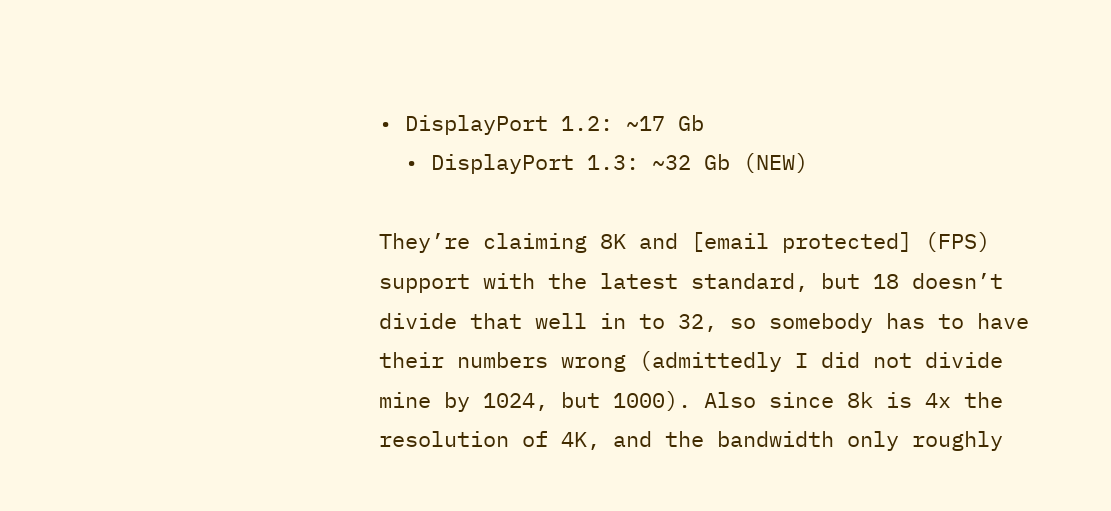• DisplayPort 1.2: ~17 Gb
  • DisplayPort 1.3: ~32 Gb (NEW)

They’re claiming 8K and [email protected] (FPS) support with the latest standard, but 18 doesn’t divide that well in to 32, so somebody has to have their numbers wrong (admittedly I did not divide mine by 1024, but 1000). Also since 8k is 4x the resolution of 4K, and the bandwidth only roughly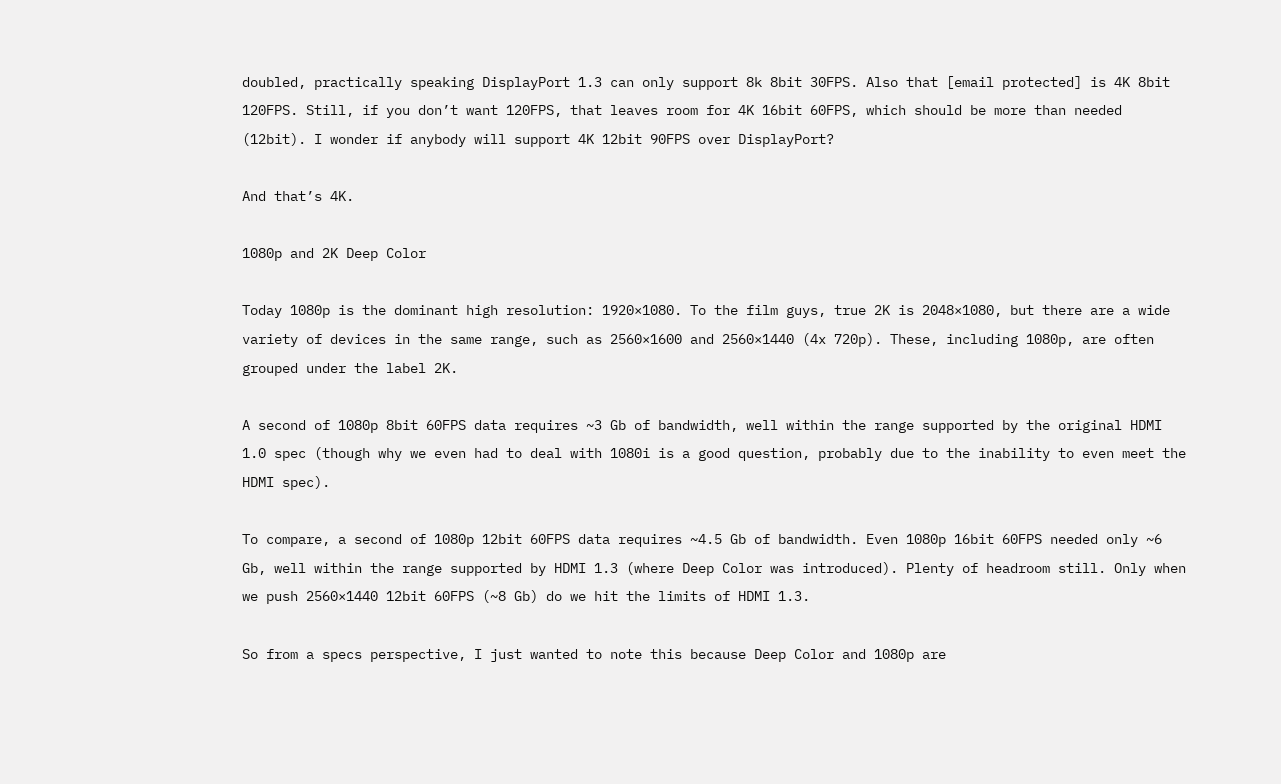doubled, practically speaking DisplayPort 1.3 can only support 8k 8bit 30FPS. Also that [email protected] is 4K 8bit 120FPS. Still, if you don’t want 120FPS, that leaves room for 4K 16bit 60FPS, which should be more than needed (12bit). I wonder if anybody will support 4K 12bit 90FPS over DisplayPort?

And that’s 4K.

1080p and 2K Deep Color

Today 1080p is the dominant high resolution: 1920×1080. To the film guys, true 2K is 2048×1080, but there are a wide variety of devices in the same range, such as 2560×1600 and 2560×1440 (4x 720p). These, including 1080p, are often grouped under the label 2K.

A second of 1080p 8bit 60FPS data requires ~3 Gb of bandwidth, well within the range supported by the original HDMI 1.0 spec (though why we even had to deal with 1080i is a good question, probably due to the inability to even meet the HDMI spec).

To compare, a second of 1080p 12bit 60FPS data requires ~4.5 Gb of bandwidth. Even 1080p 16bit 60FPS needed only ~6 Gb, well within the range supported by HDMI 1.3 (where Deep Color was introduced). Plenty of headroom still. Only when we push 2560×1440 12bit 60FPS (~8 Gb) do we hit the limits of HDMI 1.3.

So from a specs perspective, I just wanted to note this because Deep Color and 1080p are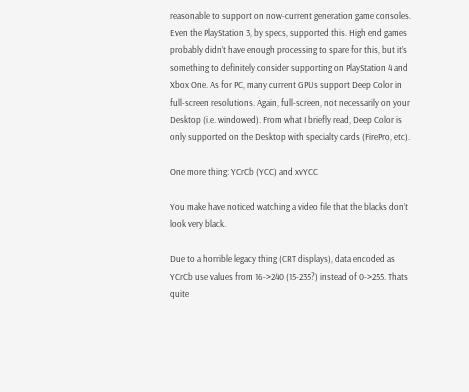reasonable to support on now-current generation game consoles. Even the PlayStation 3, by specs, supported this. High end games probably didn’t have enough processing to spare for this, but it’s something to definitely consider supporting on PlayStation 4 and Xbox One. As for PC, many current GPUs support Deep Color in full-screen resolutions. Again, full-screen, not necessarily on your Desktop (i.e. windowed). From what I briefly read, Deep Color is only supported on the Desktop with specialty cards (FirePro, etc).

One more thing: YCrCb (YCC) and xvYCC

You make have noticed watching a video file that the blacks don’t look very black.

Due to a horrible legacy thing (CRT displays), data encoded as YCrCb use values from 16->240 (15-235?) instead of 0->255. Thats quite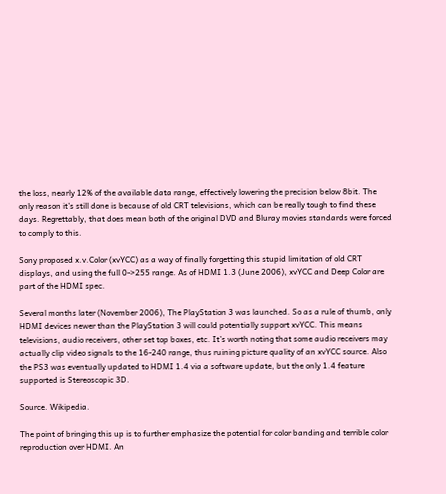the loss, nearly 12% of the available data range, effectively lowering the precision below 8bit. The only reason it’s still done is because of old CRT televisions, which can be really tough to find these days. Regrettably, that does mean both of the original DVD and Bluray movies standards were forced to comply to this.

Sony proposed x.v.Color (xvYCC) as a way of finally forgetting this stupid limitation of old CRT displays, and using the full 0->255 range. As of HDMI 1.3 (June 2006), xvYCC and Deep Color are part of the HDMI spec.

Several months later (November 2006), The PlayStation 3 was launched. So as a rule of thumb, only HDMI devices newer than the PlayStation 3 will could potentially support xvYCC. This means televisions, audio receivers, other set top boxes, etc. It’s worth noting that some audio receivers may actually clip video signals to the 16-240 range, thus ruining picture quality of an xvYCC source. Also the PS3 was eventually updated to HDMI 1.4 via a software update, but the only 1.4 feature supported is Stereoscopic 3D.

Source. Wikipedia.

The point of bringing this up is to further emphasize the potential for color banding and terrible color reproduction over HDMI. An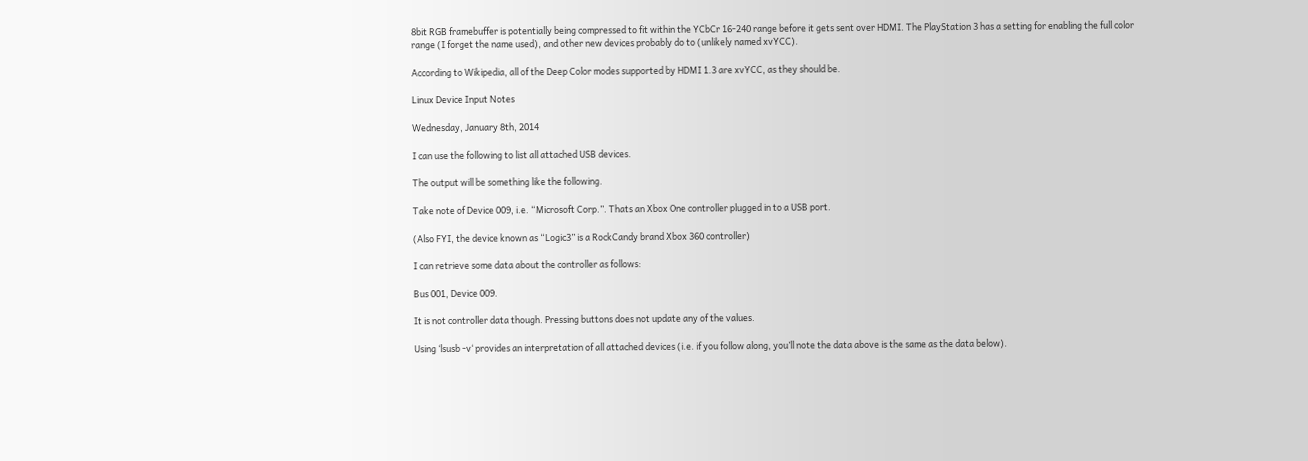8bit RGB framebuffer is potentially being compressed to fit within the YCbCr 16-240 range before it gets sent over HDMI. The PlayStation 3 has a setting for enabling the full color range (I forget the name used), and other new devices probably do to (unlikely named xvYCC).

According to Wikipedia, all of the Deep Color modes supported by HDMI 1.3 are xvYCC, as they should be.

Linux Device Input Notes

Wednesday, January 8th, 2014

I can use the following to list all attached USB devices.

The output will be something like the following.

Take note of Device 009, i.e. “Microsoft Corp.”. Thats an Xbox One controller plugged in to a USB port.

(Also FYI, the device known as “Logic3” is a RockCandy brand Xbox 360 controller)

I can retrieve some data about the controller as follows:

Bus 001, Device 009.

It is not controller data though. Pressing buttons does not update any of the values.

Using ‘lsusb -v‘ provides an interpretation of all attached devices (i.e. if you follow along, you’ll note the data above is the same as the data below).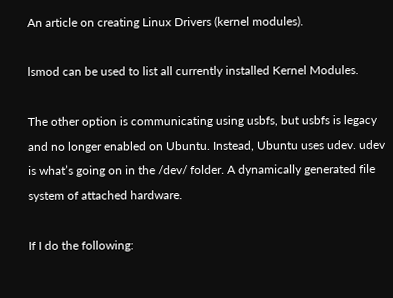An article on creating Linux Drivers (kernel modules).

lsmod can be used to list all currently installed Kernel Modules.

The other option is communicating using usbfs, but usbfs is legacy and no longer enabled on Ubuntu. Instead, Ubuntu uses udev. udev is what’s going on in the /dev/ folder. A dynamically generated file system of attached hardware.

If I do the following: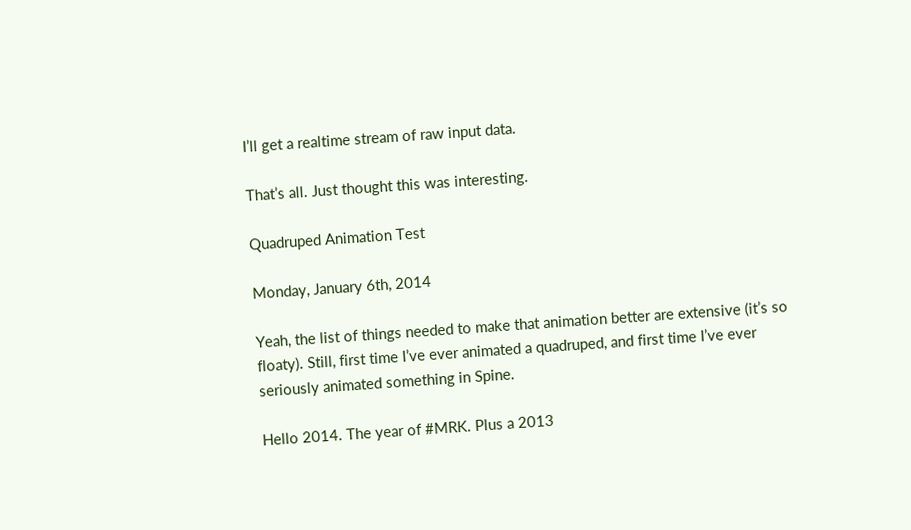I’ll get a realtime stream of raw input data.

That’s all. Just thought this was interesting.

Quadruped Animation Test

Monday, January 6th, 2014

Yeah, the list of things needed to make that animation better are extensive (it’s so floaty). Still, first time I’ve ever animated a quadruped, and first time I’ve ever seriously animated something in Spine.

Hello 2014. The year of #MRK. Plus a 2013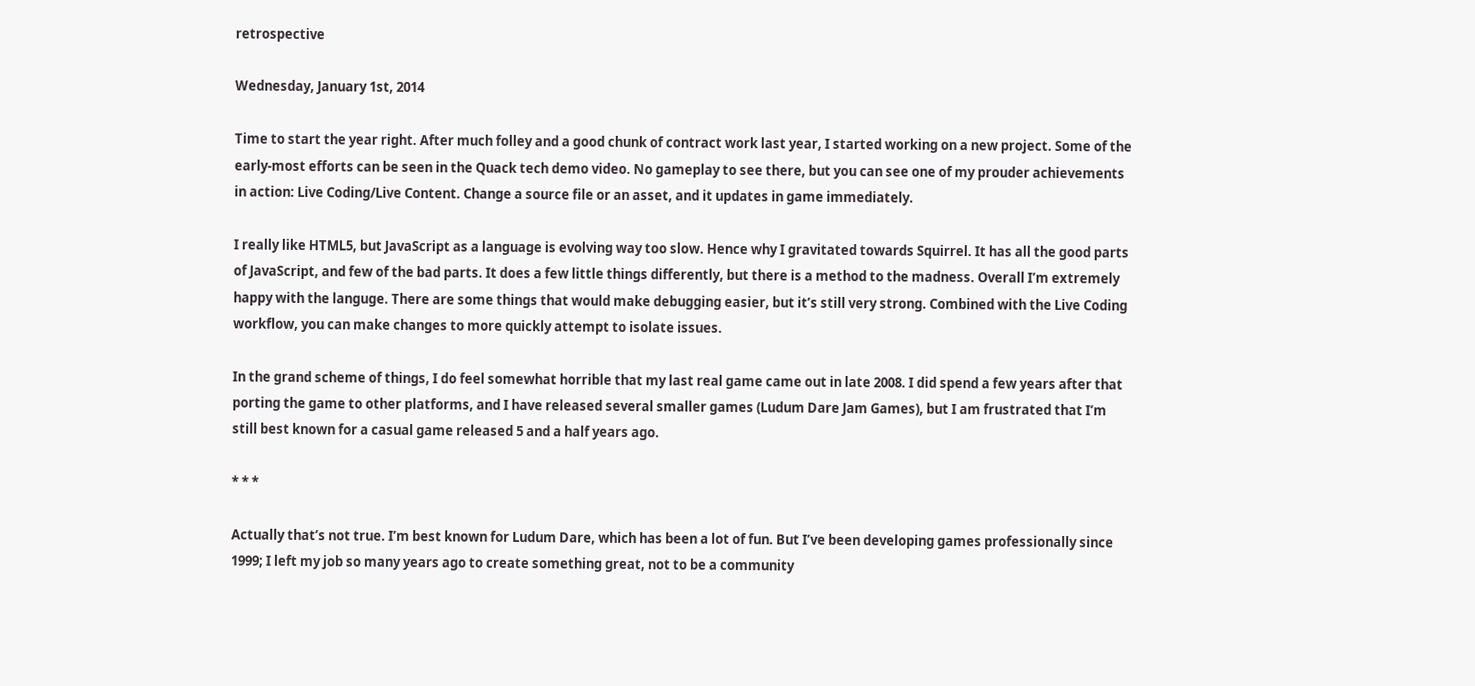retrospective

Wednesday, January 1st, 2014

Time to start the year right. After much folley and a good chunk of contract work last year, I started working on a new project. Some of the early-most efforts can be seen in the Quack tech demo video. No gameplay to see there, but you can see one of my prouder achievements in action: Live Coding/Live Content. Change a source file or an asset, and it updates in game immediately.

I really like HTML5, but JavaScript as a language is evolving way too slow. Hence why I gravitated towards Squirrel. It has all the good parts of JavaScript, and few of the bad parts. It does a few little things differently, but there is a method to the madness. Overall I’m extremely happy with the languge. There are some things that would make debugging easier, but it’s still very strong. Combined with the Live Coding workflow, you can make changes to more quickly attempt to isolate issues.

In the grand scheme of things, I do feel somewhat horrible that my last real game came out in late 2008. I did spend a few years after that porting the game to other platforms, and I have released several smaller games (Ludum Dare Jam Games), but I am frustrated that I’m still best known for a casual game released 5 and a half years ago.

* * *

Actually that’s not true. I’m best known for Ludum Dare, which has been a lot of fun. But I’ve been developing games professionally since 1999; I left my job so many years ago to create something great, not to be a community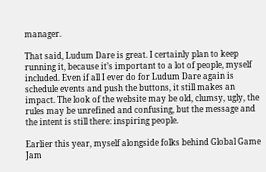manager.

That said, Ludum Dare is great. I certainly plan to keep running it, because it’s important to a lot of people, myself included. Even if all I ever do for Ludum Dare again is schedule events and push the buttons, it still makes an impact. The look of the website may be old, clumsy, ugly, the rules may be unrefined and confusing, but the message and the intent is still there: inspiring people.

Earlier this year, myself alongside folks behind Global Game Jam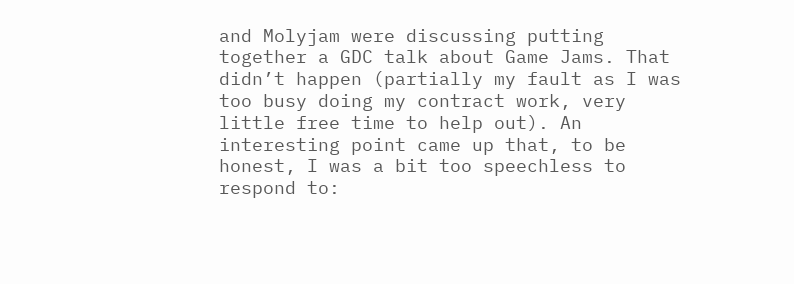and Molyjam were discussing putting together a GDC talk about Game Jams. That didn’t happen (partially my fault as I was too busy doing my contract work, very little free time to help out). An interesting point came up that, to be honest, I was a bit too speechless to respond to: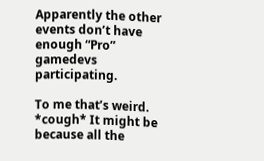Apparently the other events don’t have enough “Pro” gamedevs participating.

To me that’s weird. *cough* It might be because all the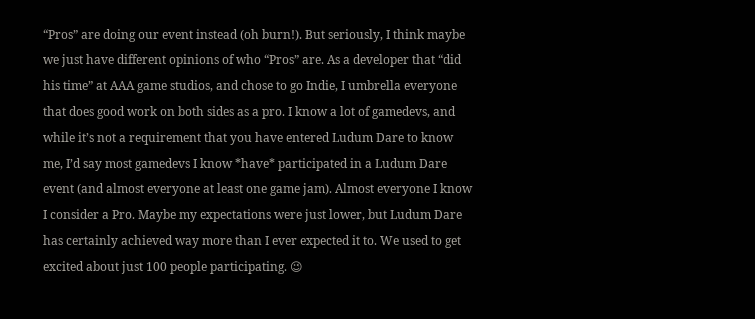“Pros” are doing our event instead (oh burn!). But seriously, I think maybe we just have different opinions of who “Pros” are. As a developer that “did his time” at AAA game studios, and chose to go Indie, I umbrella everyone that does good work on both sides as a pro. I know a lot of gamedevs, and while it’s not a requirement that you have entered Ludum Dare to know me, I’d say most gamedevs I know *have* participated in a Ludum Dare event (and almost everyone at least one game jam). Almost everyone I know I consider a Pro. Maybe my expectations were just lower, but Ludum Dare has certainly achieved way more than I ever expected it to. We used to get excited about just 100 people participating. 😉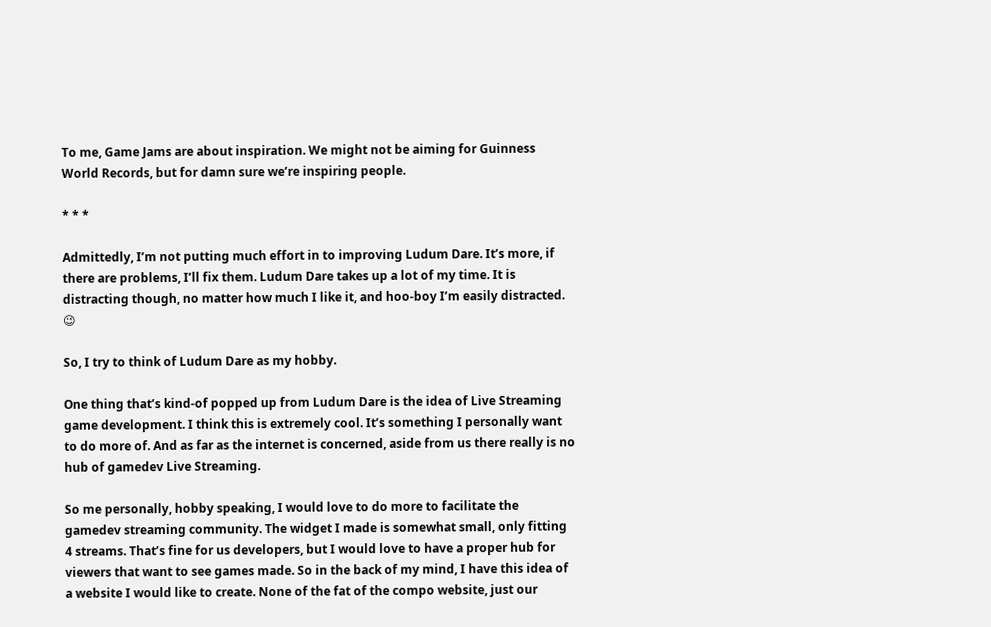To me, Game Jams are about inspiration. We might not be aiming for Guinness World Records, but for damn sure we’re inspiring people.

* * *

Admittedly, I’m not putting much effort in to improving Ludum Dare. It’s more, if there are problems, I’ll fix them. Ludum Dare takes up a lot of my time. It is distracting though, no matter how much I like it, and hoo-boy I’m easily distracted. 😉

So, I try to think of Ludum Dare as my hobby.

One thing that’s kind-of popped up from Ludum Dare is the idea of Live Streaming game development. I think this is extremely cool. It’s something I personally want to do more of. And as far as the internet is concerned, aside from us there really is no hub of gamedev Live Streaming.

So me personally, hobby speaking, I would love to do more to facilitate the gamedev streaming community. The widget I made is somewhat small, only fitting 4 streams. That’s fine for us developers, but I would love to have a proper hub for viewers that want to see games made. So in the back of my mind, I have this idea of a website I would like to create. None of the fat of the compo website, just our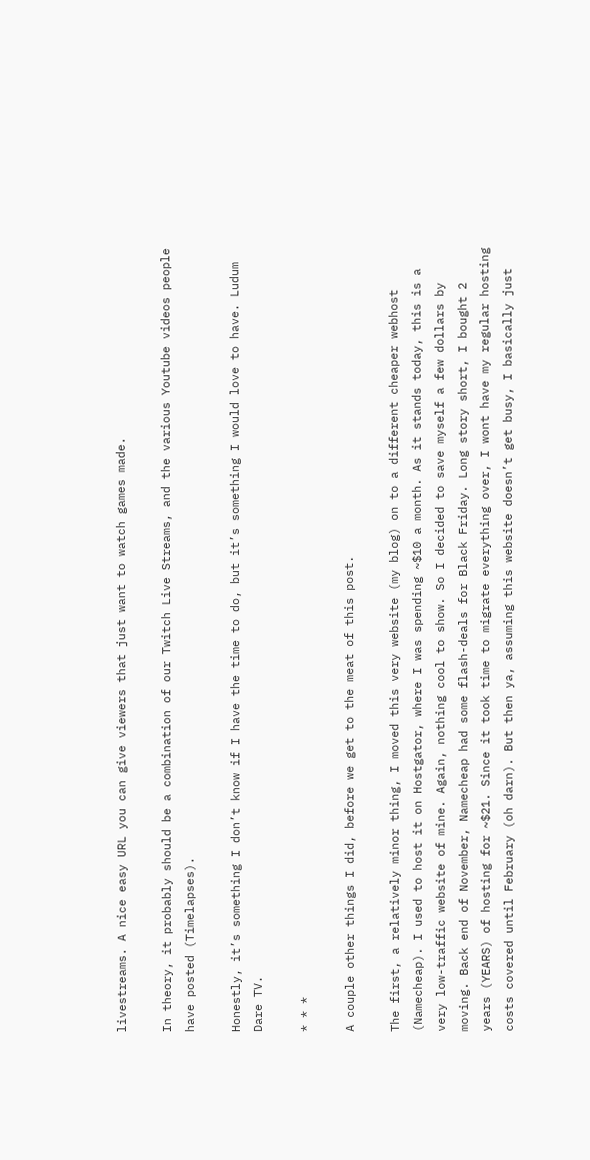livestreams. A nice easy URL you can give viewers that just want to watch games made.

In theory, it probably should be a combination of our Twitch Live Streams, and the various Youtube videos people have posted (Timelapses).

Honestly, it’s something I don’t know if I have the time to do, but it’s something I would love to have. Ludum Dare TV.

* * *

A couple other things I did, before we get to the meat of this post.

The first, a relatively minor thing, I moved this very website (my blog) on to a different cheaper webhost (Namecheap). I used to host it on Hostgator, where I was spending ~$10 a month. As it stands today, this is a very low-traffic website of mine. Again, nothing cool to show. So I decided to save myself a few dollars by moving. Back end of November, Namecheap had some flash-deals for Black Friday. Long story short, I bought 2 years (YEARS) of hosting for ~$21. Since it took time to migrate everything over, I wont have my regular hosting costs covered until February (oh darn). But then ya, assuming this website doesn’t get busy, I basically just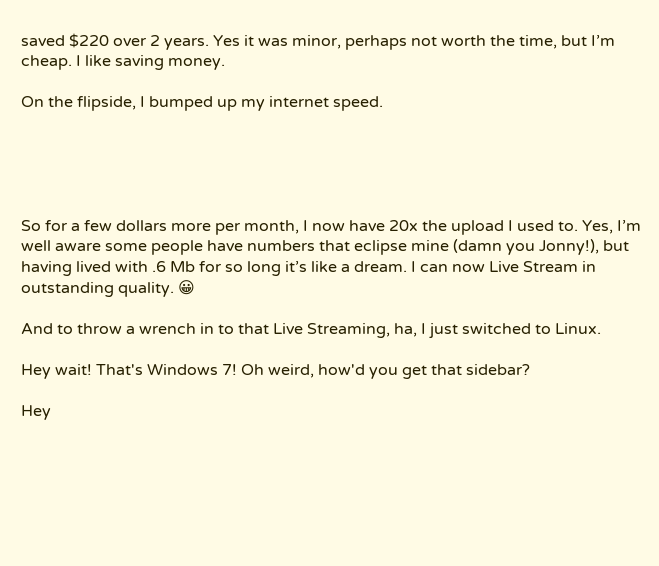saved $220 over 2 years. Yes it was minor, perhaps not worth the time, but I’m cheap. I like saving money.

On the flipside, I bumped up my internet speed.





So for a few dollars more per month, I now have 20x the upload I used to. Yes, I’m well aware some people have numbers that eclipse mine (damn you Jonny!), but having lived with .6 Mb for so long it’s like a dream. I can now Live Stream in outstanding quality. 😀

And to throw a wrench in to that Live Streaming, ha, I just switched to Linux.

Hey wait! That's Windows 7! Oh weird, how'd you get that sidebar?

Hey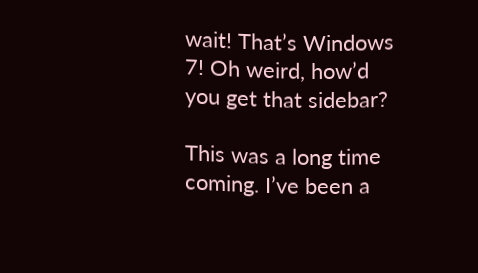wait! That’s Windows 7! Oh weird, how’d you get that sidebar?

This was a long time coming. I’ve been a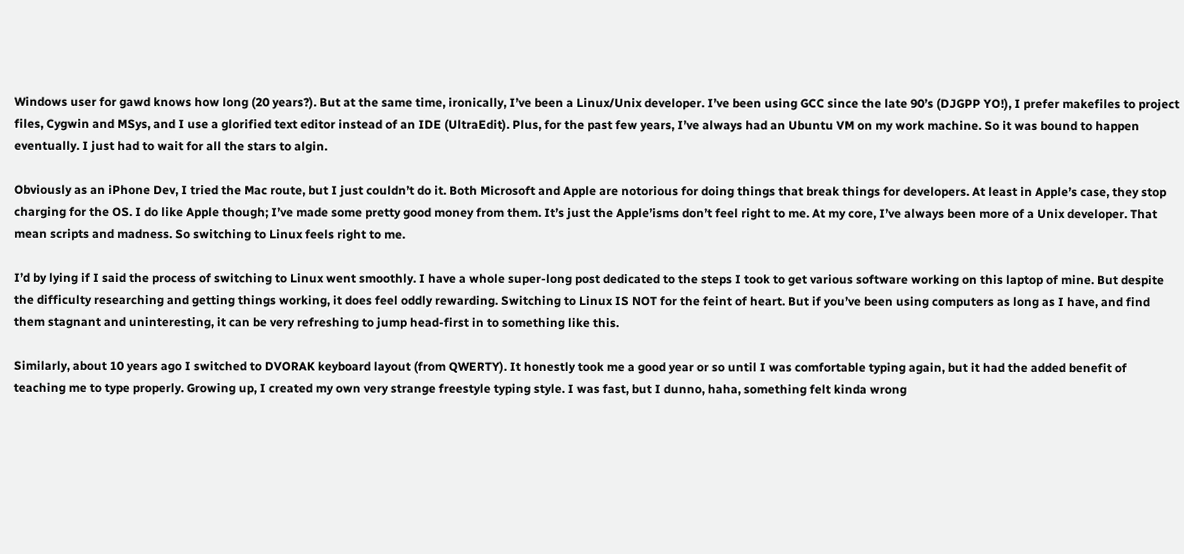Windows user for gawd knows how long (20 years?). But at the same time, ironically, I’ve been a Linux/Unix developer. I’ve been using GCC since the late 90’s (DJGPP YO!), I prefer makefiles to project files, Cygwin and MSys, and I use a glorified text editor instead of an IDE (UltraEdit). Plus, for the past few years, I’ve always had an Ubuntu VM on my work machine. So it was bound to happen eventually. I just had to wait for all the stars to algin.

Obviously as an iPhone Dev, I tried the Mac route, but I just couldn’t do it. Both Microsoft and Apple are notorious for doing things that break things for developers. At least in Apple’s case, they stop charging for the OS. I do like Apple though; I’ve made some pretty good money from them. It’s just the Apple’isms don’t feel right to me. At my core, I’ve always been more of a Unix developer. That mean scripts and madness. So switching to Linux feels right to me.

I’d by lying if I said the process of switching to Linux went smoothly. I have a whole super-long post dedicated to the steps I took to get various software working on this laptop of mine. But despite the difficulty researching and getting things working, it does feel oddly rewarding. Switching to Linux IS NOT for the feint of heart. But if you’ve been using computers as long as I have, and find them stagnant and uninteresting, it can be very refreshing to jump head-first in to something like this.

Similarly, about 10 years ago I switched to DVORAK keyboard layout (from QWERTY). It honestly took me a good year or so until I was comfortable typing again, but it had the added benefit of teaching me to type properly. Growing up, I created my own very strange freestyle typing style. I was fast, but I dunno, haha, something felt kinda wrong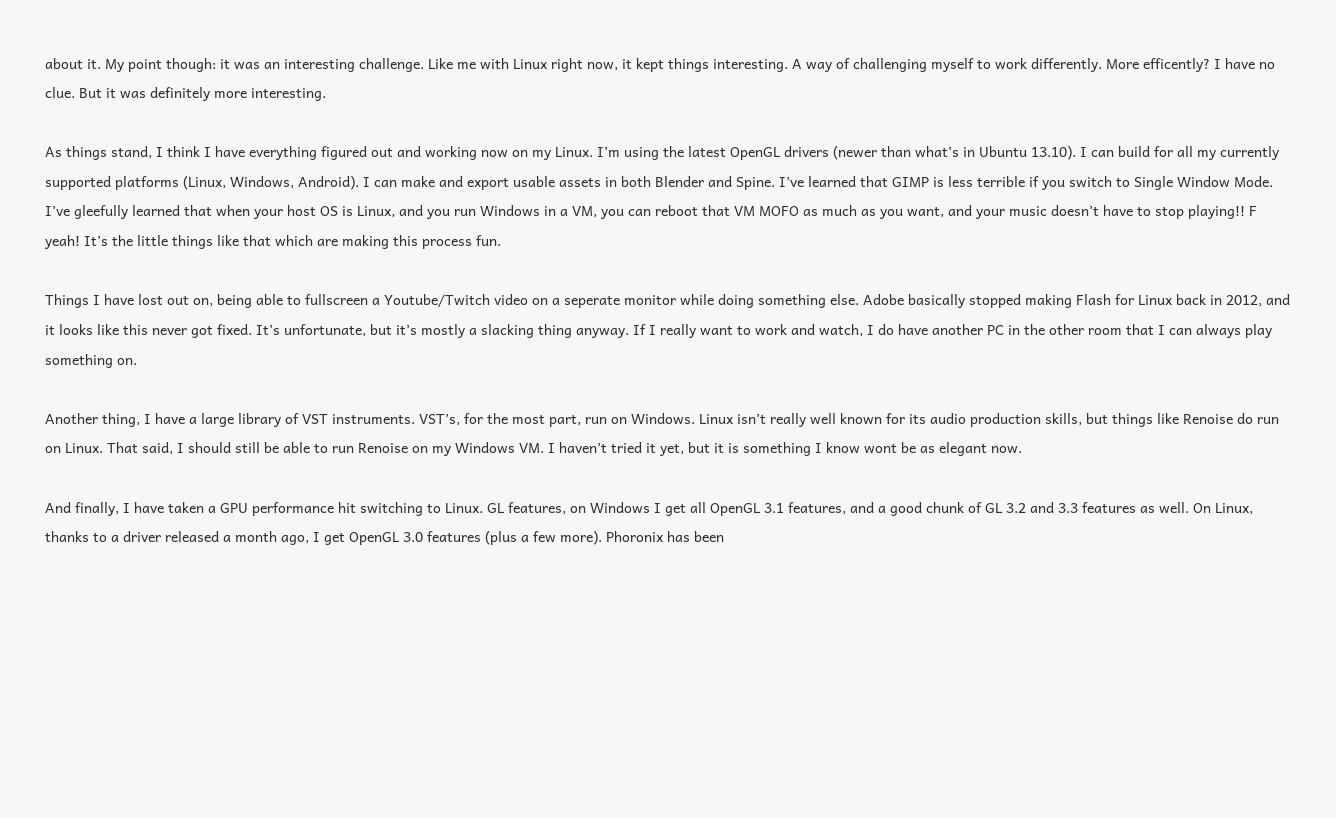about it. My point though: it was an interesting challenge. Like me with Linux right now, it kept things interesting. A way of challenging myself to work differently. More efficently? I have no clue. But it was definitely more interesting.

As things stand, I think I have everything figured out and working now on my Linux. I’m using the latest OpenGL drivers (newer than what’s in Ubuntu 13.10). I can build for all my currently supported platforms (Linux, Windows, Android). I can make and export usable assets in both Blender and Spine. I’ve learned that GIMP is less terrible if you switch to Single Window Mode. I’ve gleefully learned that when your host OS is Linux, and you run Windows in a VM, you can reboot that VM MOFO as much as you want, and your music doesn’t have to stop playing!! F yeah! It’s the little things like that which are making this process fun.

Things I have lost out on, being able to fullscreen a Youtube/Twitch video on a seperate monitor while doing something else. Adobe basically stopped making Flash for Linux back in 2012, and it looks like this never got fixed. It’s unfortunate, but it’s mostly a slacking thing anyway. If I really want to work and watch, I do have another PC in the other room that I can always play something on.

Another thing, I have a large library of VST instruments. VST’s, for the most part, run on Windows. Linux isn’t really well known for its audio production skills, but things like Renoise do run on Linux. That said, I should still be able to run Renoise on my Windows VM. I haven’t tried it yet, but it is something I know wont be as elegant now.

And finally, I have taken a GPU performance hit switching to Linux. GL features, on Windows I get all OpenGL 3.1 features, and a good chunk of GL 3.2 and 3.3 features as well. On Linux, thanks to a driver released a month ago, I get OpenGL 3.0 features (plus a few more). Phoronix has been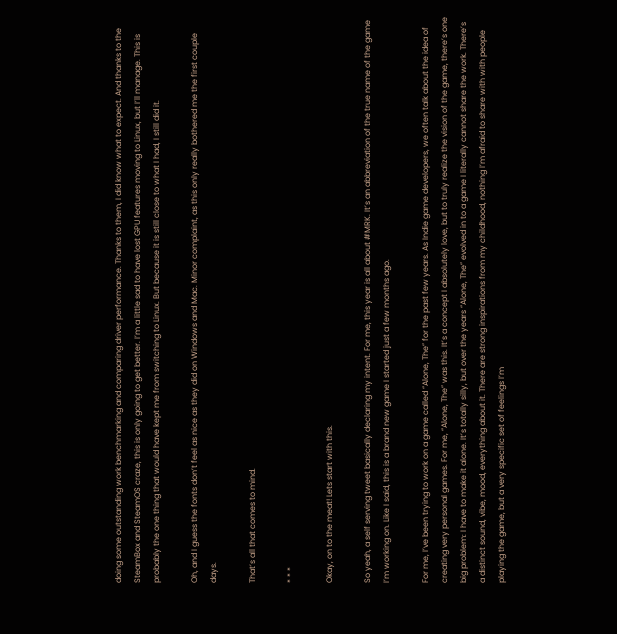doing some outstanding work benchmarking and comparing driver performance. Thanks to them, I did know what to expect. And thanks to the SteamBox and SteamOS craze, this is only going to get better. I’m a little sad to have lost GPU features moving to Linux, but I’ll manage. This is probably the one thing that would have kept me from switching to Linux. But because it is still close to what I had, I still did it.

Oh, and I guess the fonts don’t feel as nice as they did on Windows and Mac. Minor complaint, as this only really bothered me the first couple days.

That’s all that comes to mind.

* * *

Okay, on to the meat! Lets start with this.

So yeah, a self serving tweet basically declaring my intent. For me, this year is all about #MRK. It’s an abbreviation of the true name of the game I’m working on. Like I said, this is a brand new game I started just a few months ago.

For me, I’ve been trying to work on a game called “Alone, The” for the past few years. As Indie game developers, we often talk about the idea of creating very personal games. For me, “Alone, The” was this. It’s a concept I absolutely love, but to truly realize the vision of the game, there’s one big problem: I have to make it alone. It’s totally silly, but over the years “Alone, The” evolved in to a game I literally cannot share the work. There’s a distinct sound, vibe, mood, everything about it. There are strong inspirations from my childhood, nothing I’m afraid to share with with people playing the game, but a very specific set of feelings I’m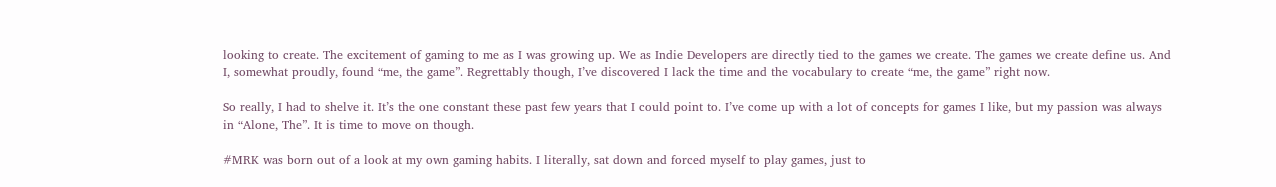looking to create. The excitement of gaming to me as I was growing up. We as Indie Developers are directly tied to the games we create. The games we create define us. And I, somewhat proudly, found “me, the game”. Regrettably though, I’ve discovered I lack the time and the vocabulary to create “me, the game” right now.

So really, I had to shelve it. It’s the one constant these past few years that I could point to. I’ve come up with a lot of concepts for games I like, but my passion was always in “Alone, The”. It is time to move on though.

#MRK was born out of a look at my own gaming habits. I literally, sat down and forced myself to play games, just to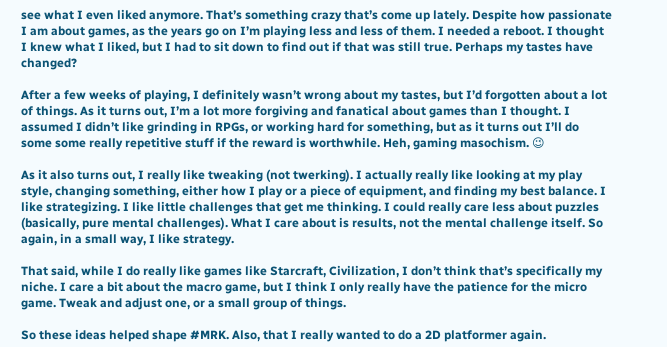see what I even liked anymore. That’s something crazy that’s come up lately. Despite how passionate I am about games, as the years go on I’m playing less and less of them. I needed a reboot. I thought I knew what I liked, but I had to sit down to find out if that was still true. Perhaps my tastes have changed?

After a few weeks of playing, I definitely wasn’t wrong about my tastes, but I’d forgotten about a lot of things. As it turns out, I’m a lot more forgiving and fanatical about games than I thought. I assumed I didn’t like grinding in RPGs, or working hard for something, but as it turns out I’ll do some some really repetitive stuff if the reward is worthwhile. Heh, gaming masochism. 😉

As it also turns out, I really like tweaking (not twerking). I actually really like looking at my play style, changing something, either how I play or a piece of equipment, and finding my best balance. I like strategizing. I like little challenges that get me thinking. I could really care less about puzzles (basically, pure mental challenges). What I care about is results, not the mental challenge itself. So again, in a small way, I like strategy.

That said, while I do really like games like Starcraft, Civilization, I don’t think that’s specifically my niche. I care a bit about the macro game, but I think I only really have the patience for the micro game. Tweak and adjust one, or a small group of things.

So these ideas helped shape #MRK. Also, that I really wanted to do a 2D platformer again.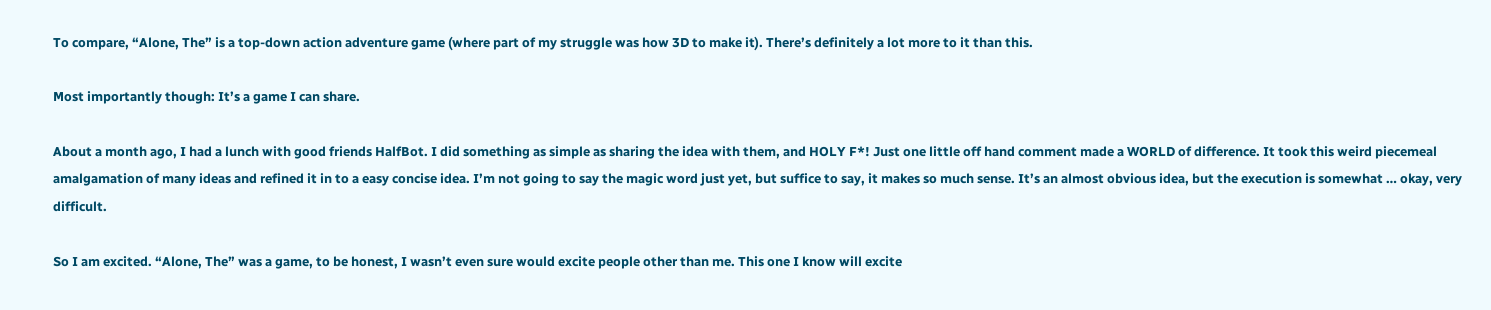To compare, “Alone, The” is a top-down action adventure game (where part of my struggle was how 3D to make it). There’s definitely a lot more to it than this.

Most importantly though: It’s a game I can share.

About a month ago, I had a lunch with good friends HalfBot. I did something as simple as sharing the idea with them, and HOLY F*! Just one little off hand comment made a WORLD of difference. It took this weird piecemeal amalgamation of many ideas and refined it in to a easy concise idea. I’m not going to say the magic word just yet, but suffice to say, it makes so much sense. It’s an almost obvious idea, but the execution is somewhat … okay, very difficult.

So I am excited. “Alone, The” was a game, to be honest, I wasn’t even sure would excite people other than me. This one I know will excite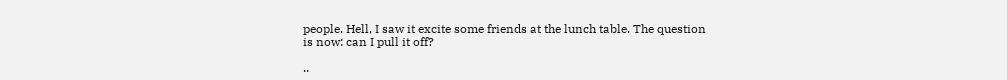people. Hell, I saw it excite some friends at the lunch table. The question is now: can I pull it off?

..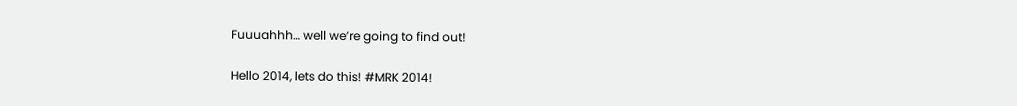Fuuuahhh… well we’re going to find out!

Hello 2014, lets do this! #MRK 2014!